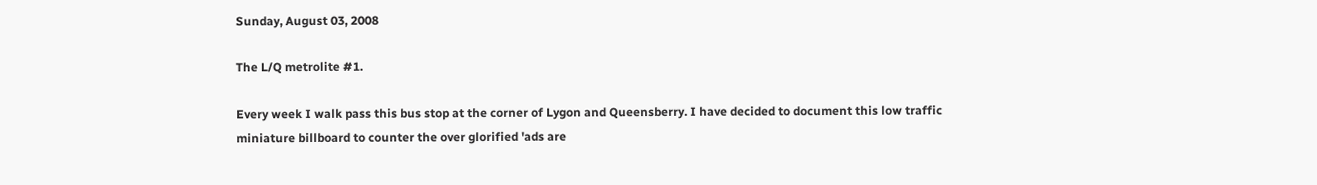Sunday, August 03, 2008

The L/Q metrolite #1.

Every week I walk pass this bus stop at the corner of Lygon and Queensberry. I have decided to document this low traffic miniature billboard to counter the over glorified 'ads are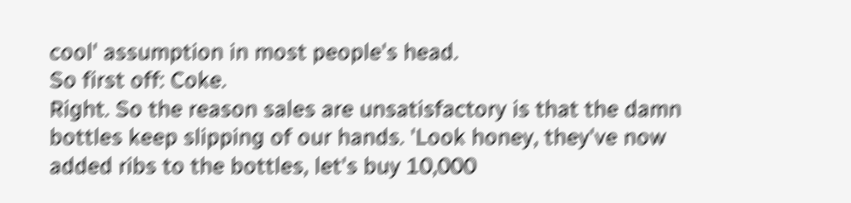cool' assumption in most people's head.
So first off: Coke.
Right. So the reason sales are unsatisfactory is that the damn bottles keep slipping of our hands. 'Look honey, they've now added ribs to the bottles, let's buy 10,000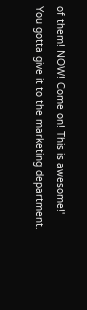of them! NOW! Come on! This is awesome!'
You gotta give it to the marketing department.